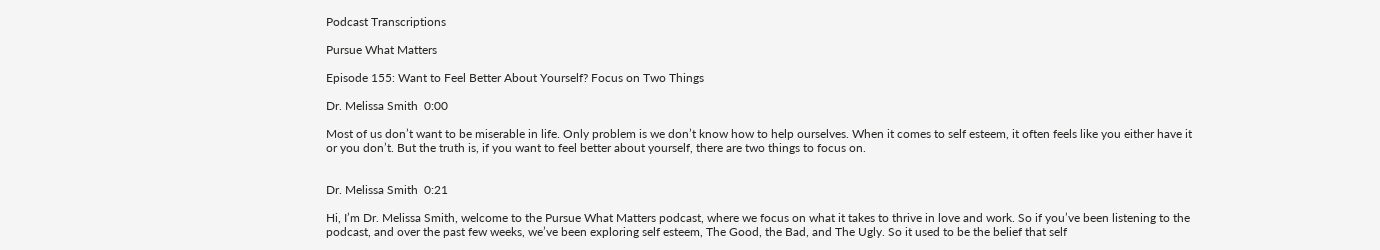Podcast Transcriptions

Pursue What Matters

Episode 155: Want to Feel Better About Yourself? Focus on Two Things

Dr. Melissa Smith  0:00

Most of us don’t want to be miserable in life. Only problem is we don’t know how to help ourselves. When it comes to self esteem, it often feels like you either have it or you don’t. But the truth is, if you want to feel better about yourself, there are two things to focus on.


Dr. Melissa Smith  0:21

Hi, I’m Dr. Melissa Smith, welcome to the Pursue What Matters podcast, where we focus on what it takes to thrive in love and work. So if you’ve been listening to the podcast, and over the past few weeks, we’ve been exploring self esteem, The Good, the Bad, and The Ugly. So it used to be the belief that self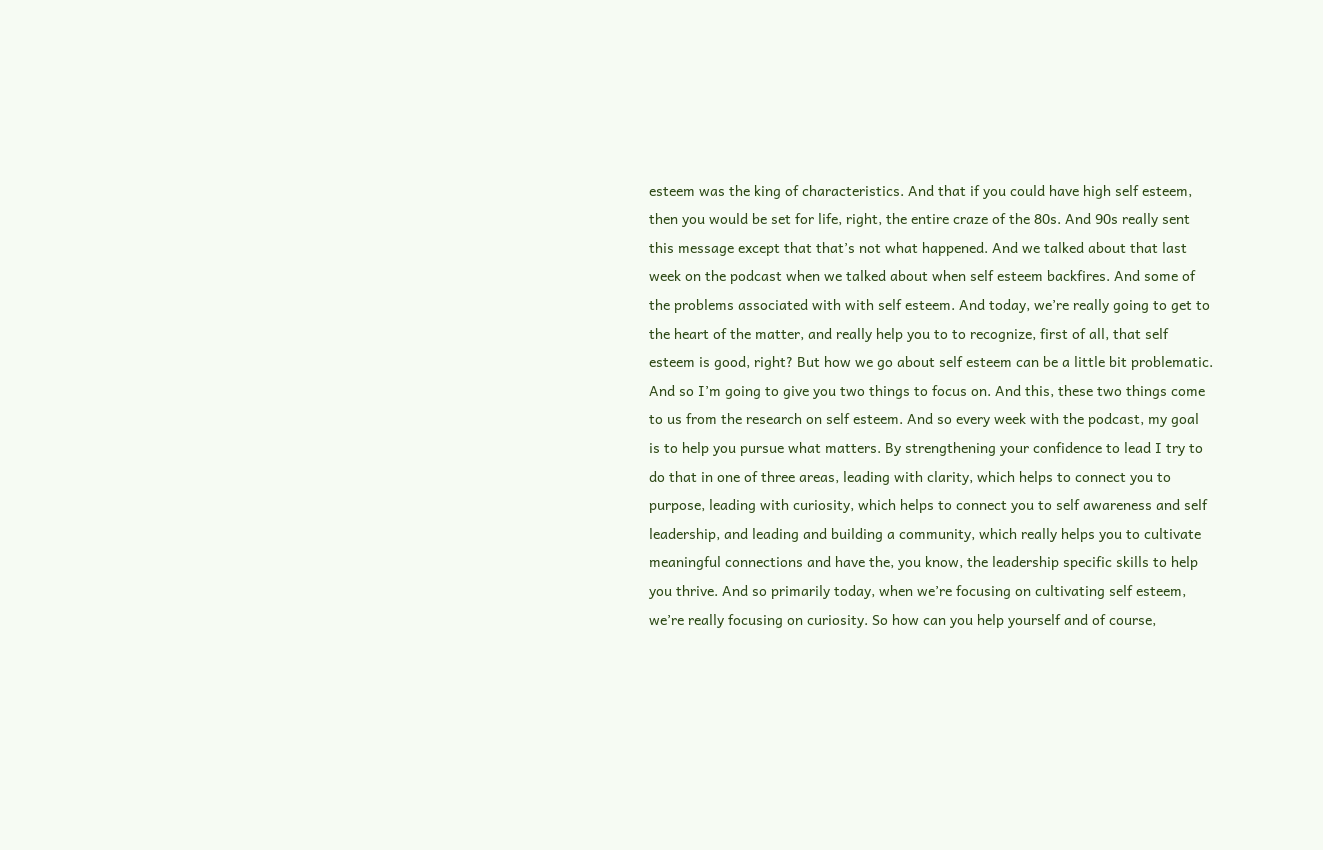esteem was the king of characteristics. And that if you could have high self esteem, then you would be set for life, right, the entire craze of the 80s. And 90s really sent this message except that that’s not what happened. And we talked about that last week on the podcast when we talked about when self esteem backfires. And some of the problems associated with with self esteem. And today, we’re really going to get to the heart of the matter, and really help you to to recognize, first of all, that self esteem is good, right? But how we go about self esteem can be a little bit problematic. And so I’m going to give you two things to focus on. And this, these two things come to us from the research on self esteem. And so every week with the podcast, my goal is to help you pursue what matters. By strengthening your confidence to lead I try to do that in one of three areas, leading with clarity, which helps to connect you to purpose, leading with curiosity, which helps to connect you to self awareness and self leadership, and leading and building a community, which really helps you to cultivate meaningful connections and have the, you know, the leadership specific skills to help you thrive. And so primarily today, when we’re focusing on cultivating self esteem, we’re really focusing on curiosity. So how can you help yourself and of course,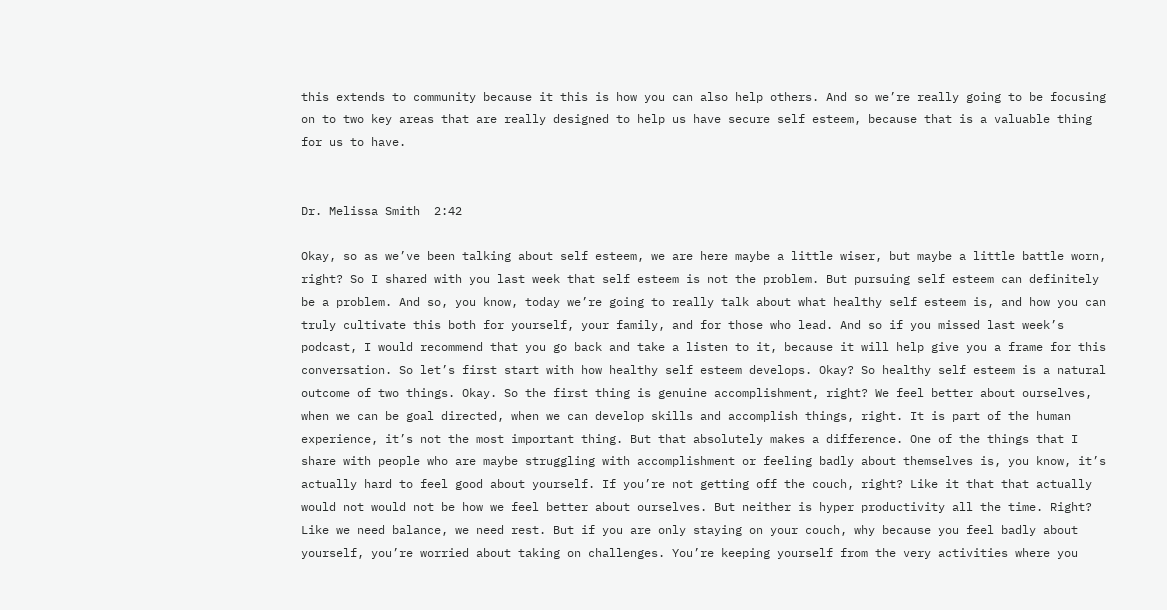this extends to community because it this is how you can also help others. And so we’re really going to be focusing on to two key areas that are really designed to help us have secure self esteem, because that is a valuable thing for us to have.


Dr. Melissa Smith  2:42

Okay, so as we’ve been talking about self esteem, we are here maybe a little wiser, but maybe a little battle worn, right? So I shared with you last week that self esteem is not the problem. But pursuing self esteem can definitely be a problem. And so, you know, today we’re going to really talk about what healthy self esteem is, and how you can truly cultivate this both for yourself, your family, and for those who lead. And so if you missed last week’s podcast, I would recommend that you go back and take a listen to it, because it will help give you a frame for this conversation. So let’s first start with how healthy self esteem develops. Okay? So healthy self esteem is a natural outcome of two things. Okay. So the first thing is genuine accomplishment, right? We feel better about ourselves, when we can be goal directed, when we can develop skills and accomplish things, right. It is part of the human experience, it’s not the most important thing. But that absolutely makes a difference. One of the things that I share with people who are maybe struggling with accomplishment or feeling badly about themselves is, you know, it’s actually hard to feel good about yourself. If you’re not getting off the couch, right? Like it that that actually would not would not be how we feel better about ourselves. But neither is hyper productivity all the time. Right? Like we need balance, we need rest. But if you are only staying on your couch, why because you feel badly about yourself, you’re worried about taking on challenges. You’re keeping yourself from the very activities where you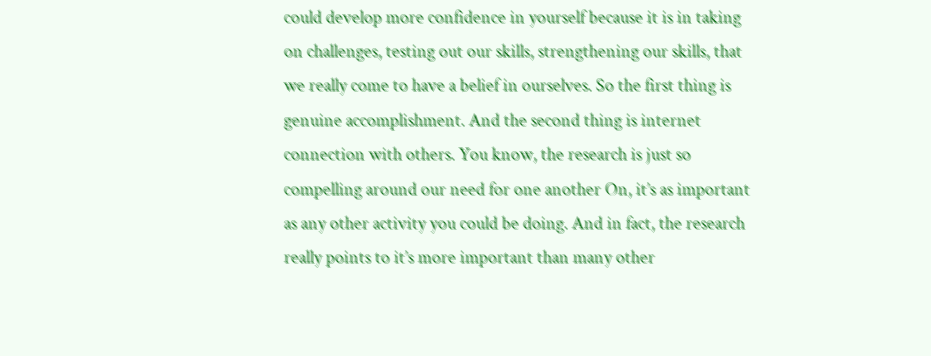could develop more confidence in yourself because it is in taking on challenges, testing out our skills, strengthening our skills, that we really come to have a belief in ourselves. So the first thing is genuine accomplishment. And the second thing is internet connection with others. You know, the research is just so compelling around our need for one another On, it’s as important as any other activity you could be doing. And in fact, the research really points to it’s more important than many other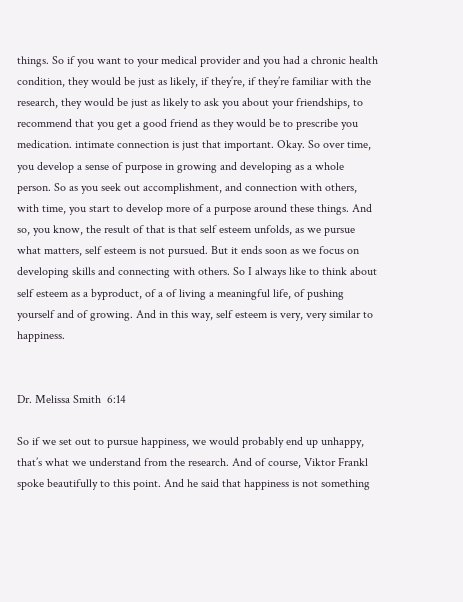things. So if you want to your medical provider and you had a chronic health condition, they would be just as likely, if they’re, if they’re familiar with the research, they would be just as likely to ask you about your friendships, to recommend that you get a good friend as they would be to prescribe you medication. intimate connection is just that important. Okay. So over time, you develop a sense of purpose in growing and developing as a whole person. So as you seek out accomplishment, and connection with others, with time, you start to develop more of a purpose around these things. And so, you know, the result of that is that self esteem unfolds, as we pursue what matters, self esteem is not pursued. But it ends soon as we focus on developing skills and connecting with others. So I always like to think about self esteem as a byproduct, of a of living a meaningful life, of pushing yourself and of growing. And in this way, self esteem is very, very similar to happiness.


Dr. Melissa Smith  6:14

So if we set out to pursue happiness, we would probably end up unhappy, that’s what we understand from the research. And of course, Viktor Frankl spoke beautifully to this point. And he said that happiness is not something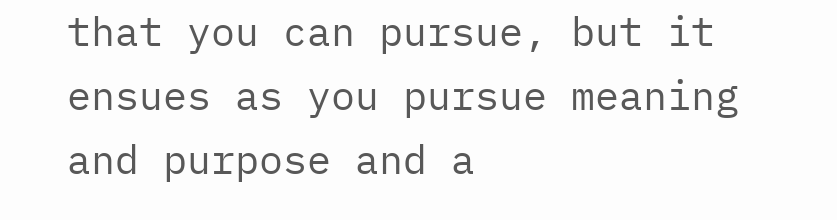that you can pursue, but it ensues as you pursue meaning and purpose and a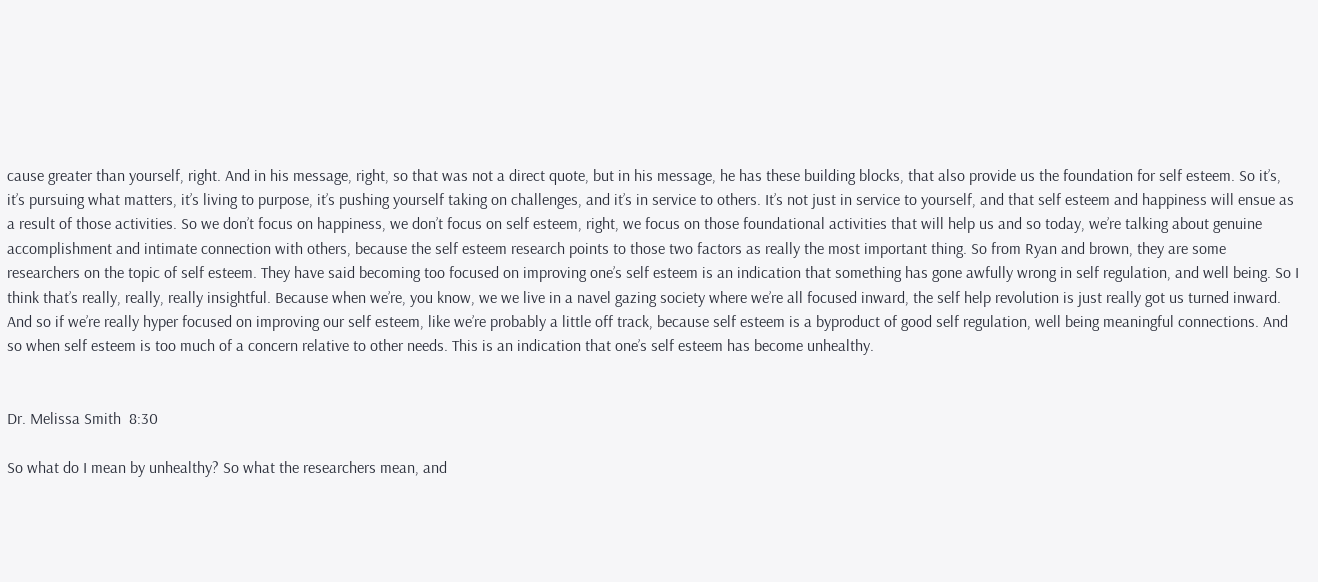cause greater than yourself, right. And in his message, right, so that was not a direct quote, but in his message, he has these building blocks, that also provide us the foundation for self esteem. So it’s, it’s pursuing what matters, it’s living to purpose, it’s pushing yourself taking on challenges, and it’s in service to others. It’s not just in service to yourself, and that self esteem and happiness will ensue as a result of those activities. So we don’t focus on happiness, we don’t focus on self esteem, right, we focus on those foundational activities that will help us and so today, we’re talking about genuine accomplishment and intimate connection with others, because the self esteem research points to those two factors as really the most important thing. So from Ryan and brown, they are some researchers on the topic of self esteem. They have said becoming too focused on improving one’s self esteem is an indication that something has gone awfully wrong in self regulation, and well being. So I think that’s really, really, really insightful. Because when we’re, you know, we we live in a navel gazing society where we’re all focused inward, the self help revolution is just really got us turned inward. And so if we’re really hyper focused on improving our self esteem, like we’re probably a little off track, because self esteem is a byproduct of good self regulation, well being meaningful connections. And so when self esteem is too much of a concern relative to other needs. This is an indication that one’s self esteem has become unhealthy.


Dr. Melissa Smith  8:30

So what do I mean by unhealthy? So what the researchers mean, and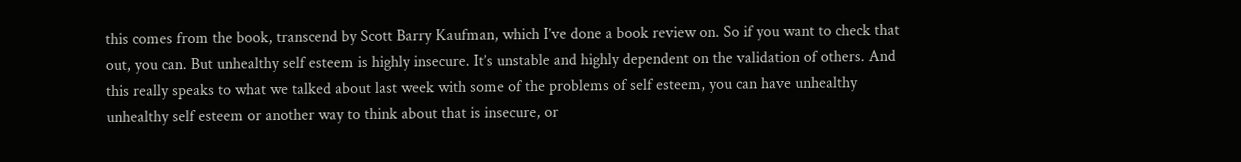this comes from the book, transcend by Scott Barry Kaufman, which I’ve done a book review on. So if you want to check that out, you can. But unhealthy self esteem is highly insecure. It’s unstable and highly dependent on the validation of others. And this really speaks to what we talked about last week with some of the problems of self esteem, you can have unhealthy unhealthy self esteem or another way to think about that is insecure, or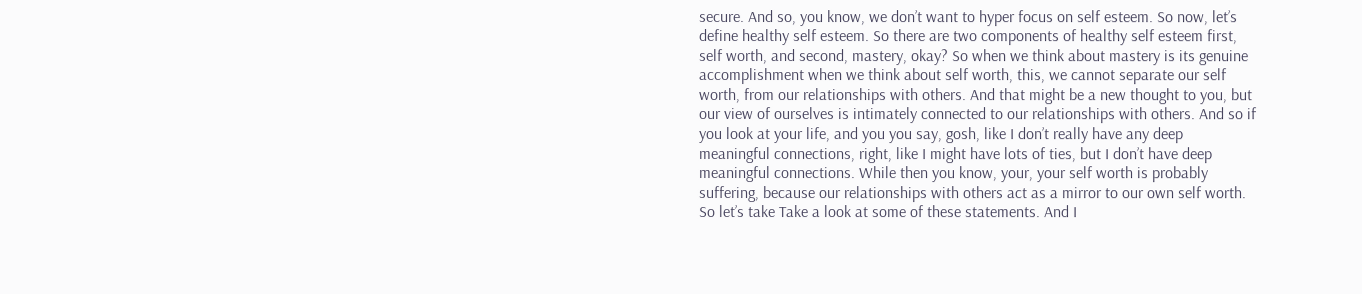secure. And so, you know, we don’t want to hyper focus on self esteem. So now, let’s define healthy self esteem. So there are two components of healthy self esteem first, self worth, and second, mastery, okay? So when we think about mastery is its genuine accomplishment when we think about self worth, this, we cannot separate our self worth, from our relationships with others. And that might be a new thought to you, but our view of ourselves is intimately connected to our relationships with others. And so if you look at your life, and you you say, gosh, like I don’t really have any deep meaningful connections, right, like I might have lots of ties, but I don’t have deep meaningful connections. While then you know, your, your self worth is probably suffering, because our relationships with others act as a mirror to our own self worth. So let’s take Take a look at some of these statements. And I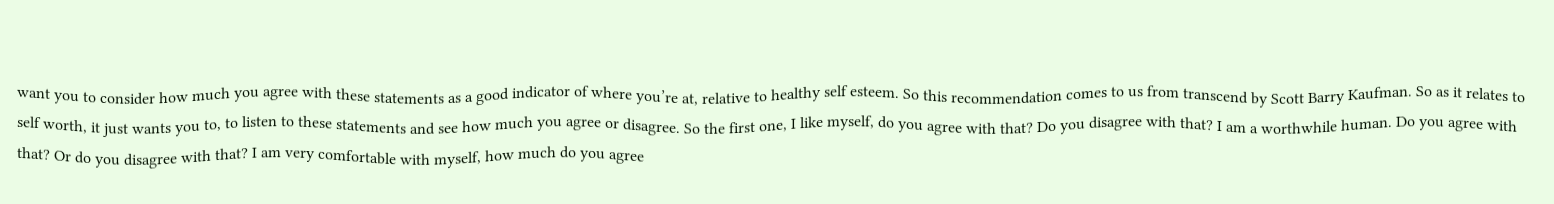want you to consider how much you agree with these statements as a good indicator of where you’re at, relative to healthy self esteem. So this recommendation comes to us from transcend by Scott Barry Kaufman. So as it relates to self worth, it just wants you to, to listen to these statements and see how much you agree or disagree. So the first one, I like myself, do you agree with that? Do you disagree with that? I am a worthwhile human. Do you agree with that? Or do you disagree with that? I am very comfortable with myself, how much do you agree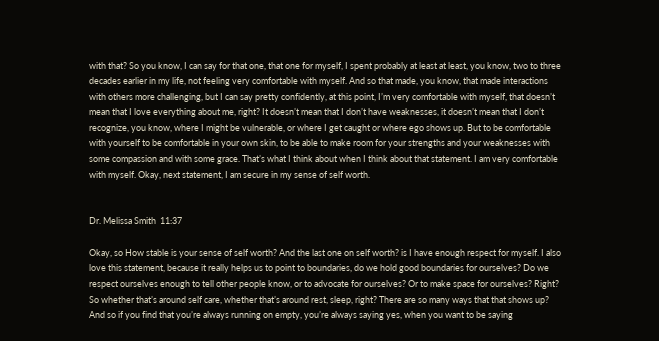with that? So you know, I can say for that one, that one for myself, I spent probably at least at least, you know, two to three decades earlier in my life, not feeling very comfortable with myself. And so that made, you know, that made interactions with others more challenging, but I can say pretty confidently, at this point, I’m very comfortable with myself, that doesn’t mean that I love everything about me, right? It doesn’t mean that I don’t have weaknesses, it doesn’t mean that I don’t recognize, you know, where I might be vulnerable, or where I get caught or where ego shows up. But to be comfortable with yourself to be comfortable in your own skin, to be able to make room for your strengths and your weaknesses with some compassion and with some grace. That’s what I think about when I think about that statement. I am very comfortable with myself. Okay, next statement, I am secure in my sense of self worth.


Dr. Melissa Smith  11:37

Okay, so How stable is your sense of self worth? And the last one on self worth? is I have enough respect for myself. I also love this statement, because it really helps us to point to boundaries, do we hold good boundaries for ourselves? Do we respect ourselves enough to tell other people know, or to advocate for ourselves? Or to make space for ourselves? Right? So whether that’s around self care, whether that’s around rest, sleep, right? There are so many ways that that shows up? And so if you find that you’re always running on empty, you’re always saying yes, when you want to be saying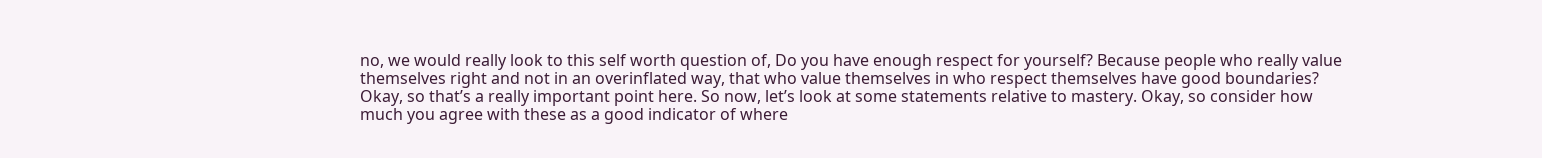no, we would really look to this self worth question of, Do you have enough respect for yourself? Because people who really value themselves right and not in an overinflated way, that who value themselves in who respect themselves have good boundaries? Okay, so that’s a really important point here. So now, let’s look at some statements relative to mastery. Okay, so consider how much you agree with these as a good indicator of where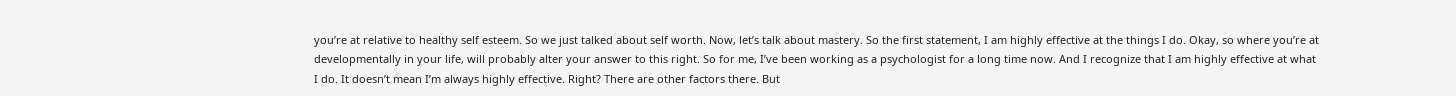you’re at relative to healthy self esteem. So we just talked about self worth. Now, let’s talk about mastery. So the first statement, I am highly effective at the things I do. Okay, so where you’re at developmentally in your life, will probably alter your answer to this right. So for me, I’ve been working as a psychologist for a long time now. And I recognize that I am highly effective at what I do. It doesn’t mean I’m always highly effective. Right? There are other factors there. But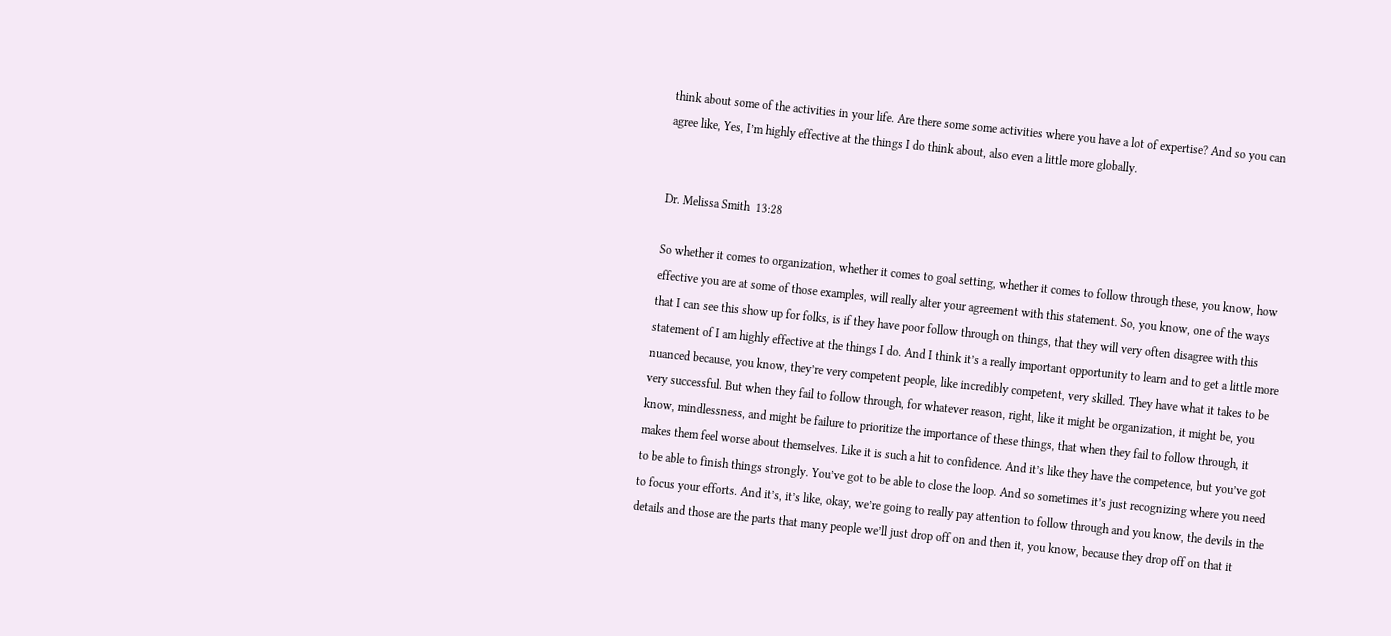think about some of the activities in your life. Are there some some activities where you have a lot of expertise? And so you can agree like, Yes, I’m highly effective at the things I do think about, also even a little more globally.


Dr. Melissa Smith  13:28

So whether it comes to organization, whether it comes to goal setting, whether it comes to follow through these, you know, how effective you are at some of those examples, will really alter your agreement with this statement. So, you know, one of the ways that I can see this show up for folks, is if they have poor follow through on things, that they will very often disagree with this statement of I am highly effective at the things I do. And I think it’s a really important opportunity to learn and to get a little more nuanced because, you know, they’re very competent people, like incredibly competent, very skilled. They have what it takes to be very successful. But when they fail to follow through, for whatever reason, right, like it might be organization, it might be, you know, mindlessness, and might be failure to prioritize the importance of these things, that when they fail to follow through, it makes them feel worse about themselves. Like it is such a hit to confidence. And it’s like they have the competence, but you’ve got to be able to finish things strongly. You’ve got to be able to close the loop. And so sometimes it’s just recognizing where you need to focus your efforts. And it’s, it’s like, okay, we’re going to really pay attention to follow through and you know, the devils in the details and those are the parts that many people we’ll just drop off on and then it, you know, because they drop off on that it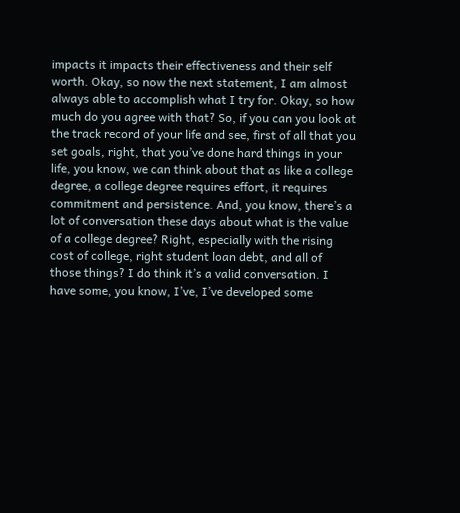impacts it impacts their effectiveness and their self worth. Okay, so now the next statement, I am almost always able to accomplish what I try for. Okay, so how much do you agree with that? So, if you can you look at the track record of your life and see, first of all that you set goals, right, that you’ve done hard things in your life, you know, we can think about that as like a college degree, a college degree requires effort, it requires commitment and persistence. And, you know, there’s a lot of conversation these days about what is the value of a college degree? Right, especially with the rising cost of college, right student loan debt, and all of those things? I do think it’s a valid conversation. I have some, you know, I’ve, I’ve developed some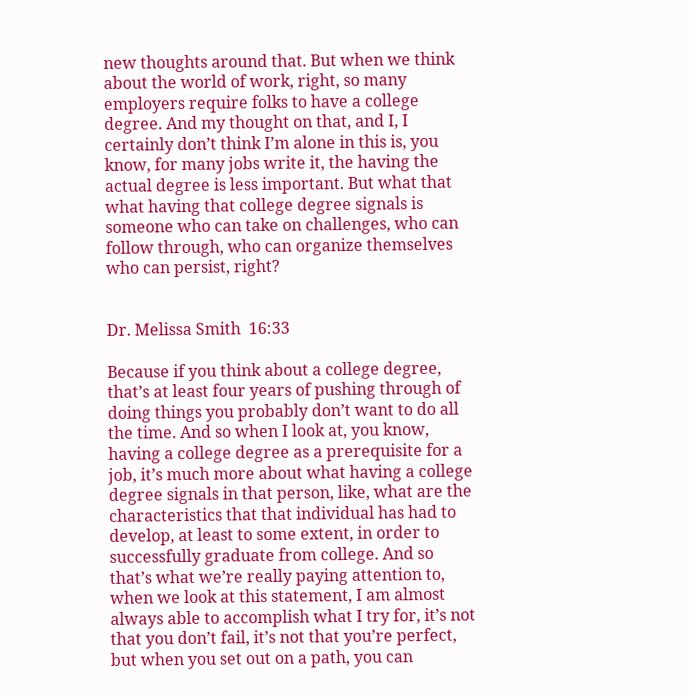new thoughts around that. But when we think about the world of work, right, so many employers require folks to have a college degree. And my thought on that, and I, I certainly don’t think I’m alone in this is, you know, for many jobs write it, the having the actual degree is less important. But what that what having that college degree signals is someone who can take on challenges, who can follow through, who can organize themselves who can persist, right?


Dr. Melissa Smith  16:33

Because if you think about a college degree, that’s at least four years of pushing through of doing things you probably don’t want to do all the time. And so when I look at, you know, having a college degree as a prerequisite for a job, it’s much more about what having a college degree signals in that person, like, what are the characteristics that that individual has had to develop, at least to some extent, in order to successfully graduate from college. And so that’s what we’re really paying attention to, when we look at this statement, I am almost always able to accomplish what I try for, it’s not that you don’t fail, it’s not that you’re perfect, but when you set out on a path, you can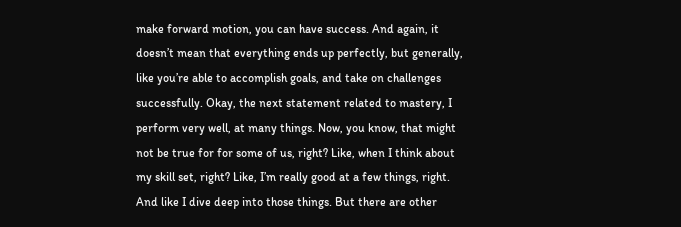make forward motion, you can have success. And again, it doesn’t mean that everything ends up perfectly, but generally, like you’re able to accomplish goals, and take on challenges successfully. Okay, the next statement related to mastery, I perform very well, at many things. Now, you know, that might not be true for for some of us, right? Like, when I think about my skill set, right? Like, I’m really good at a few things, right. And like I dive deep into those things. But there are other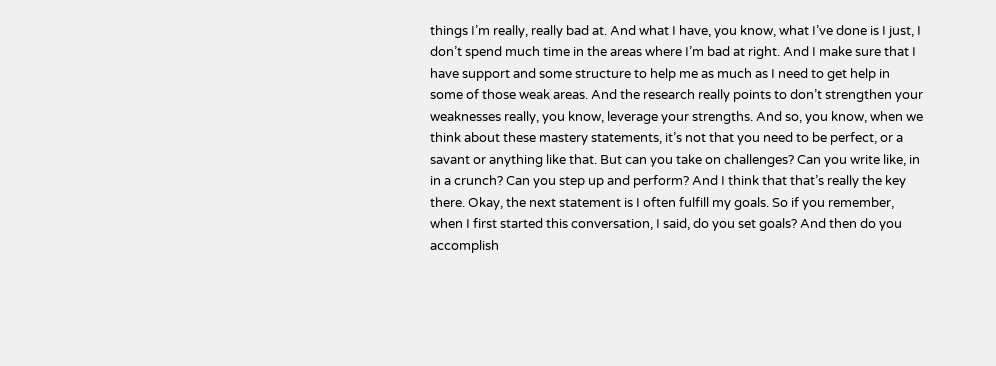things I’m really, really bad at. And what I have, you know, what I’ve done is I just, I don’t spend much time in the areas where I’m bad at right. And I make sure that I have support and some structure to help me as much as I need to get help in some of those weak areas. And the research really points to don’t strengthen your weaknesses really, you know, leverage your strengths. And so, you know, when we think about these mastery statements, it’s not that you need to be perfect, or a savant or anything like that. But can you take on challenges? Can you write like, in in a crunch? Can you step up and perform? And I think that that’s really the key there. Okay, the next statement is I often fulfill my goals. So if you remember, when I first started this conversation, I said, do you set goals? And then do you accomplish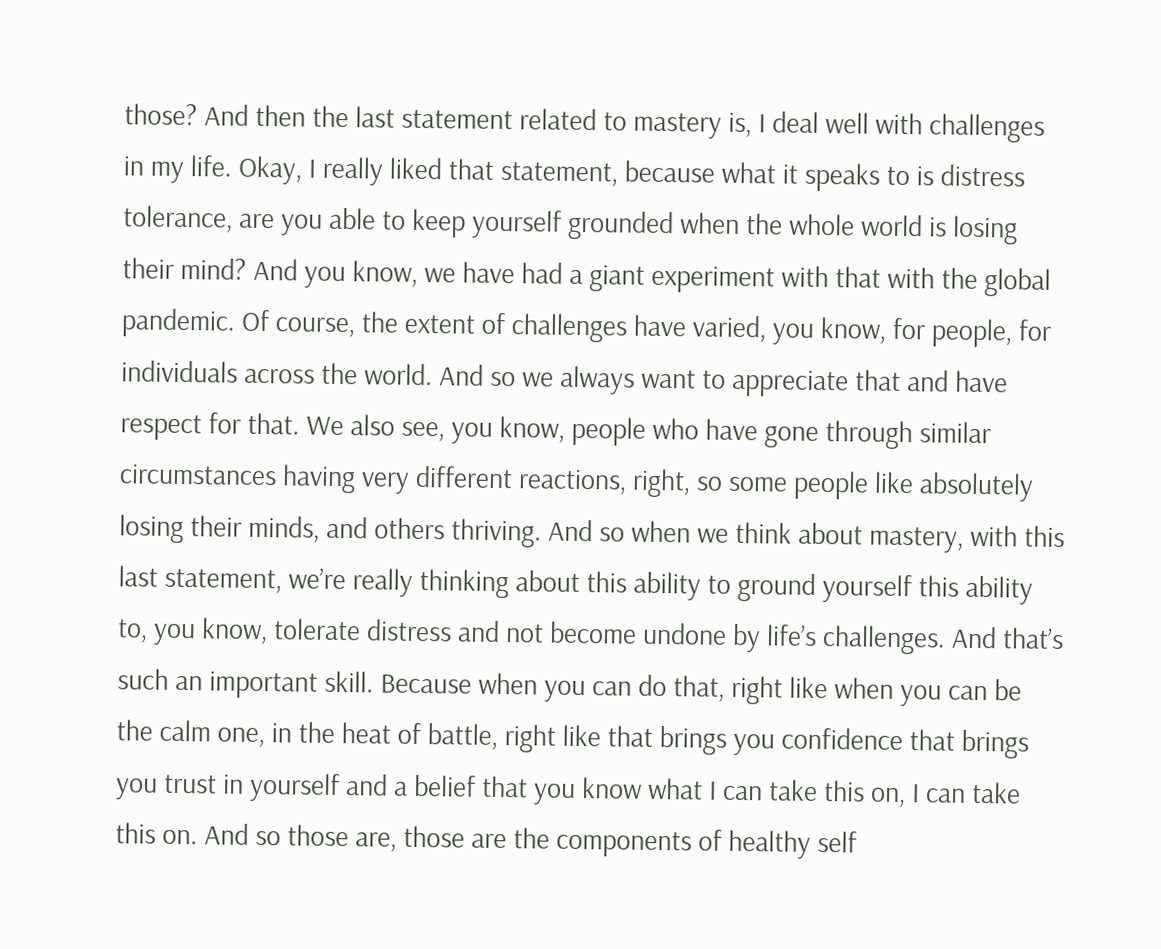those? And then the last statement related to mastery is, I deal well with challenges in my life. Okay, I really liked that statement, because what it speaks to is distress tolerance, are you able to keep yourself grounded when the whole world is losing their mind? And you know, we have had a giant experiment with that with the global pandemic. Of course, the extent of challenges have varied, you know, for people, for individuals across the world. And so we always want to appreciate that and have respect for that. We also see, you know, people who have gone through similar circumstances having very different reactions, right, so some people like absolutely losing their minds, and others thriving. And so when we think about mastery, with this last statement, we’re really thinking about this ability to ground yourself this ability to, you know, tolerate distress and not become undone by life’s challenges. And that’s such an important skill. Because when you can do that, right like when you can be the calm one, in the heat of battle, right like that brings you confidence that brings you trust in yourself and a belief that you know what I can take this on, I can take this on. And so those are, those are the components of healthy self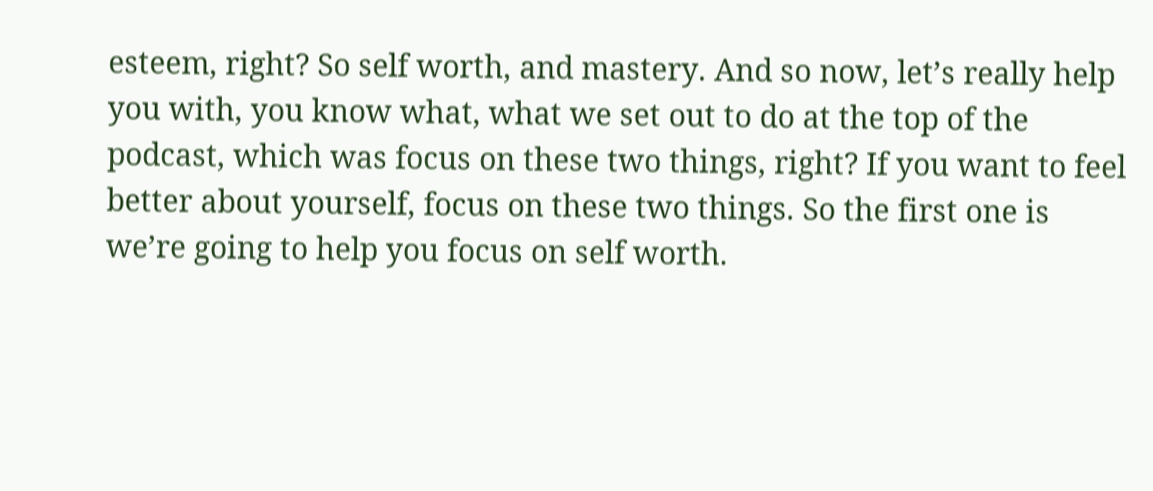esteem, right? So self worth, and mastery. And so now, let’s really help you with, you know what, what we set out to do at the top of the podcast, which was focus on these two things, right? If you want to feel better about yourself, focus on these two things. So the first one is we’re going to help you focus on self worth.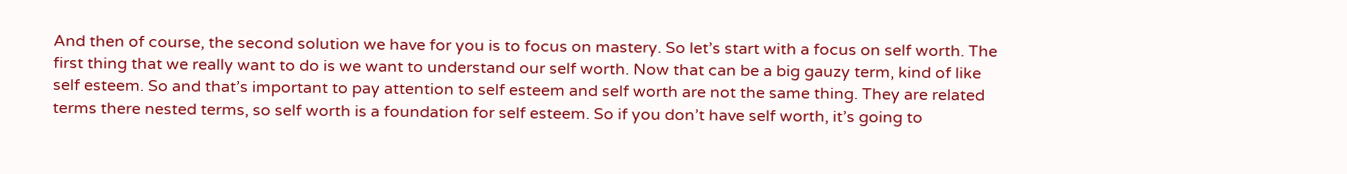And then of course, the second solution we have for you is to focus on mastery. So let’s start with a focus on self worth. The first thing that we really want to do is we want to understand our self worth. Now that can be a big gauzy term, kind of like self esteem. So and that’s important to pay attention to self esteem and self worth are not the same thing. They are related terms there nested terms, so self worth is a foundation for self esteem. So if you don’t have self worth, it’s going to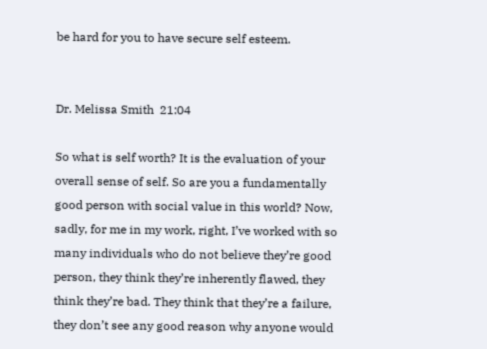be hard for you to have secure self esteem.


Dr. Melissa Smith  21:04

So what is self worth? It is the evaluation of your overall sense of self. So are you a fundamentally good person with social value in this world? Now, sadly, for me in my work, right, I’ve worked with so many individuals who do not believe they’re good person, they think they’re inherently flawed, they think they’re bad. They think that they’re a failure, they don’t see any good reason why anyone would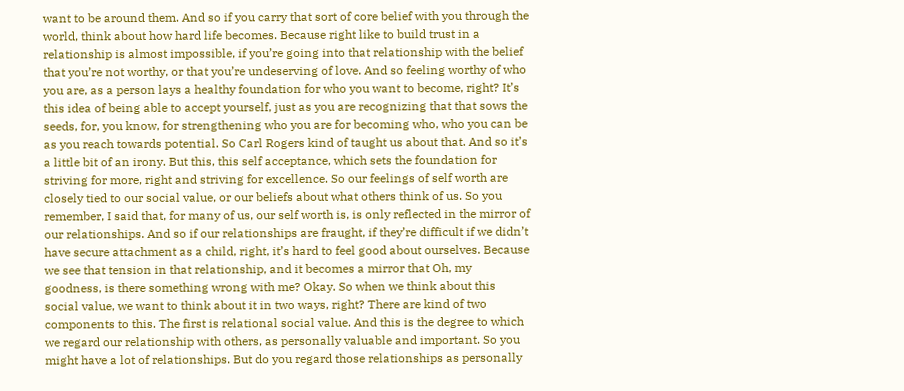want to be around them. And so if you carry that sort of core belief with you through the world, think about how hard life becomes. Because right like to build trust in a relationship is almost impossible, if you’re going into that relationship with the belief that you’re not worthy, or that you’re undeserving of love. And so feeling worthy of who you are, as a person lays a healthy foundation for who you want to become, right? It’s this idea of being able to accept yourself, just as you are recognizing that that sows the seeds, for, you know, for strengthening who you are for becoming who, who you can be as you reach towards potential. So Carl Rogers kind of taught us about that. And so it’s a little bit of an irony. But this, this self acceptance, which sets the foundation for striving for more, right and striving for excellence. So our feelings of self worth are closely tied to our social value, or our beliefs about what others think of us. So you remember, I said that, for many of us, our self worth is, is only reflected in the mirror of our relationships. And so if our relationships are fraught, if they’re difficult if we didn’t have secure attachment as a child, right, it’s hard to feel good about ourselves. Because we see that tension in that relationship, and it becomes a mirror that Oh, my goodness, is there something wrong with me? Okay. So when we think about this social value, we want to think about it in two ways, right? There are kind of two components to this. The first is relational social value. And this is the degree to which we regard our relationship with others, as personally valuable and important. So you might have a lot of relationships. But do you regard those relationships as personally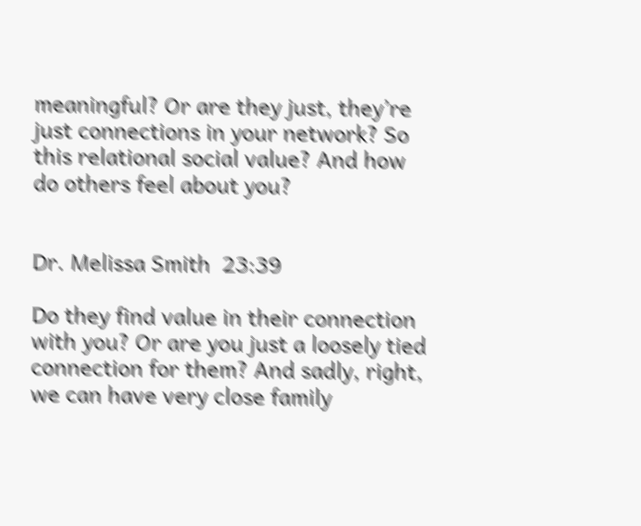meaningful? Or are they just, they’re just connections in your network? So this relational social value? And how do others feel about you?


Dr. Melissa Smith  23:39

Do they find value in their connection with you? Or are you just a loosely tied connection for them? And sadly, right, we can have very close family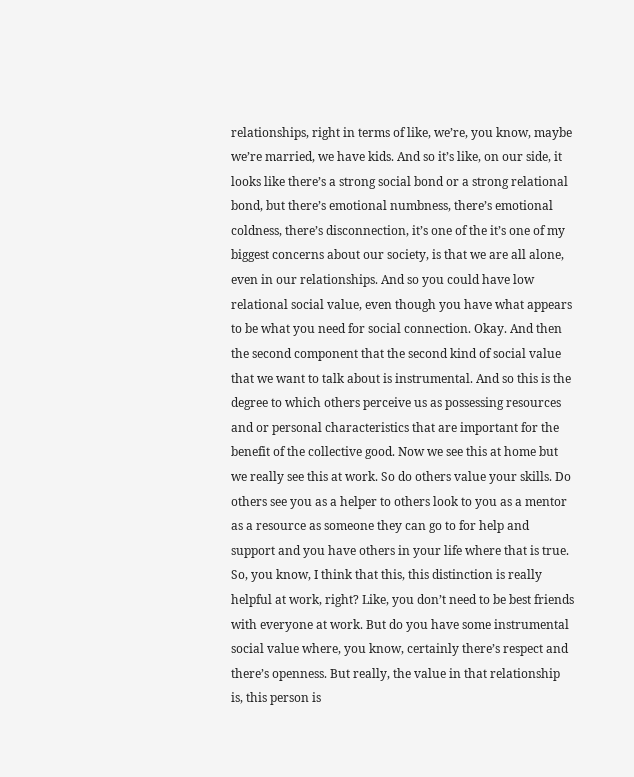relationships, right in terms of like, we’re, you know, maybe we’re married, we have kids. And so it’s like, on our side, it looks like there’s a strong social bond or a strong relational bond, but there’s emotional numbness, there’s emotional coldness, there’s disconnection, it’s one of the it’s one of my biggest concerns about our society, is that we are all alone, even in our relationships. And so you could have low relational social value, even though you have what appears to be what you need for social connection. Okay. And then the second component that the second kind of social value that we want to talk about is instrumental. And so this is the degree to which others perceive us as possessing resources and or personal characteristics that are important for the benefit of the collective good. Now we see this at home but we really see this at work. So do others value your skills. Do others see you as a helper to others look to you as a mentor as a resource as someone they can go to for help and support and you have others in your life where that is true. So, you know, I think that this, this distinction is really helpful at work, right? Like, you don’t need to be best friends with everyone at work. But do you have some instrumental social value where, you know, certainly there’s respect and there’s openness. But really, the value in that relationship is, this person is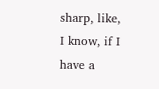sharp, like, I know, if I have a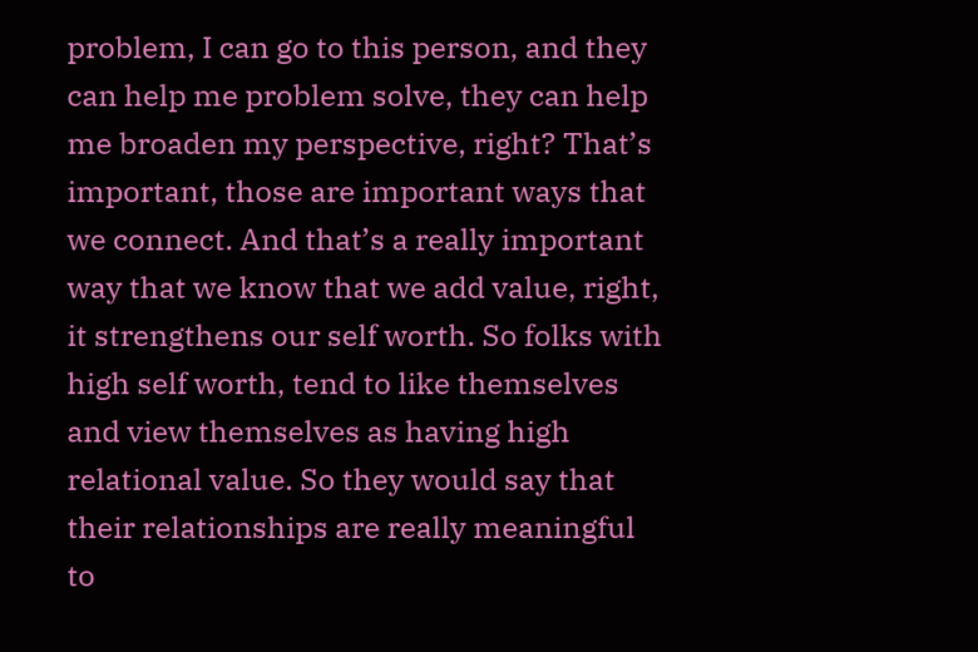problem, I can go to this person, and they can help me problem solve, they can help me broaden my perspective, right? That’s important, those are important ways that we connect. And that’s a really important way that we know that we add value, right, it strengthens our self worth. So folks with high self worth, tend to like themselves and view themselves as having high relational value. So they would say that their relationships are really meaningful to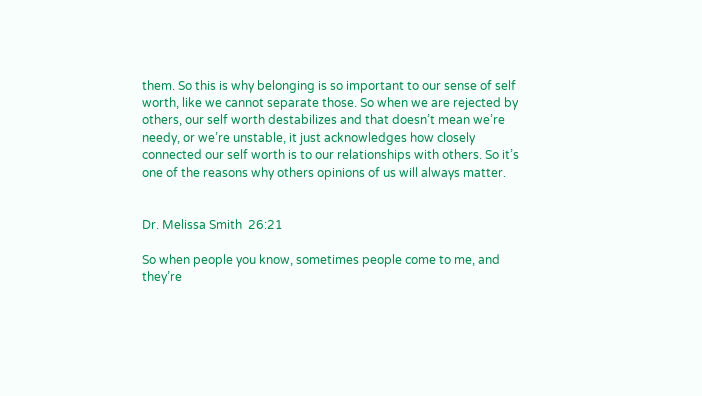them. So this is why belonging is so important to our sense of self worth, like we cannot separate those. So when we are rejected by others, our self worth destabilizes and that doesn’t mean we’re needy, or we’re unstable, it just acknowledges how closely connected our self worth is to our relationships with others. So it’s one of the reasons why others opinions of us will always matter.


Dr. Melissa Smith  26:21

So when people you know, sometimes people come to me, and they’re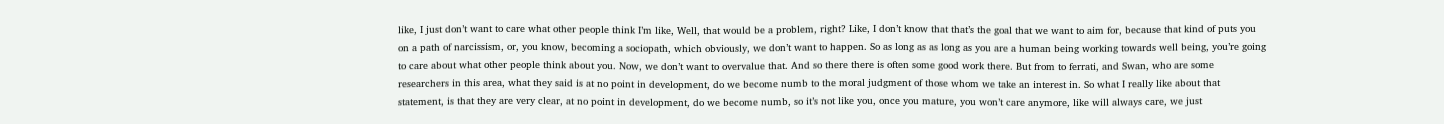like, I just don’t want to care what other people think I’m like, Well, that would be a problem, right? Like, I don’t know that that’s the goal that we want to aim for, because that kind of puts you on a path of narcissism, or, you know, becoming a sociopath, which obviously, we don’t want to happen. So as long as as long as you are a human being working towards well being, you’re going to care about what other people think about you. Now, we don’t want to overvalue that. And so there there is often some good work there. But from to ferrati, and Swan, who are some researchers in this area, what they said is at no point in development, do we become numb to the moral judgment of those whom we take an interest in. So what I really like about that statement, is that they are very clear, at no point in development, do we become numb, so it’s not like you, once you mature, you won’t care anymore, like will always care, we just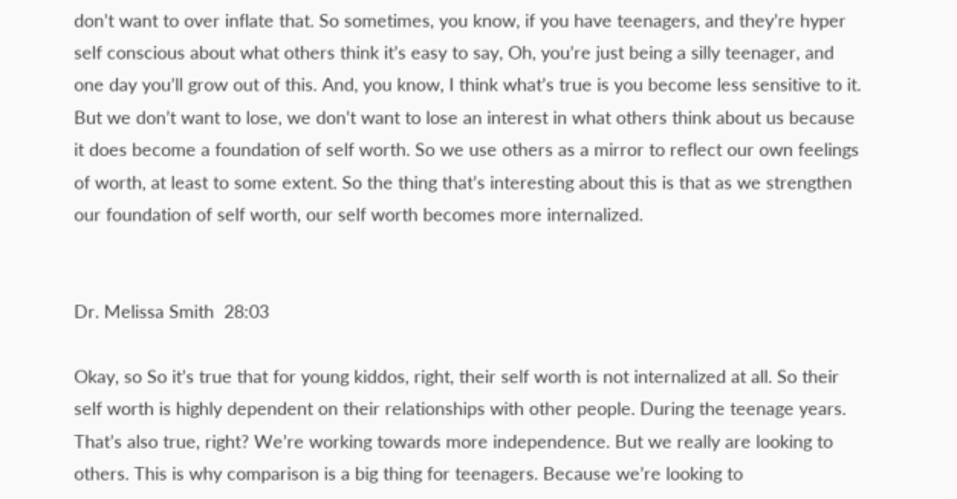don’t want to over inflate that. So sometimes, you know, if you have teenagers, and they’re hyper self conscious about what others think it’s easy to say, Oh, you’re just being a silly teenager, and one day you’ll grow out of this. And, you know, I think what’s true is you become less sensitive to it. But we don’t want to lose, we don’t want to lose an interest in what others think about us because it does become a foundation of self worth. So we use others as a mirror to reflect our own feelings of worth, at least to some extent. So the thing that’s interesting about this is that as we strengthen our foundation of self worth, our self worth becomes more internalized.


Dr. Melissa Smith  28:03

Okay, so So it’s true that for young kiddos, right, their self worth is not internalized at all. So their self worth is highly dependent on their relationships with other people. During the teenage years. That’s also true, right? We’re working towards more independence. But we really are looking to others. This is why comparison is a big thing for teenagers. Because we’re looking to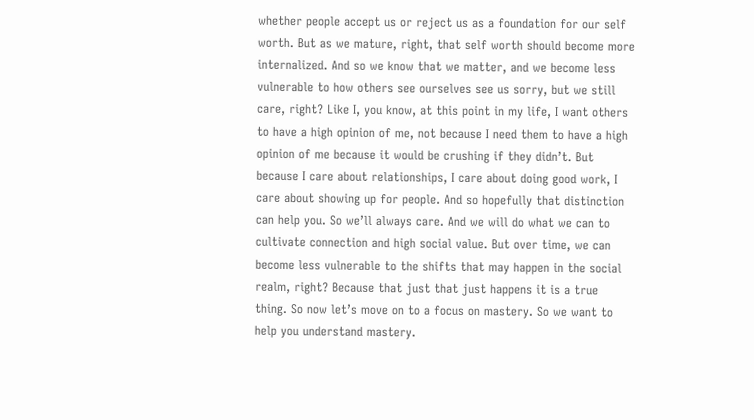whether people accept us or reject us as a foundation for our self worth. But as we mature, right, that self worth should become more internalized. And so we know that we matter, and we become less vulnerable to how others see ourselves see us sorry, but we still care, right? Like I, you know, at this point in my life, I want others to have a high opinion of me, not because I need them to have a high opinion of me because it would be crushing if they didn’t. But because I care about relationships, I care about doing good work, I care about showing up for people. And so hopefully that distinction can help you. So we’ll always care. And we will do what we can to cultivate connection and high social value. But over time, we can become less vulnerable to the shifts that may happen in the social realm, right? Because that just that just happens it is a true thing. So now let’s move on to a focus on mastery. So we want to help you understand mastery.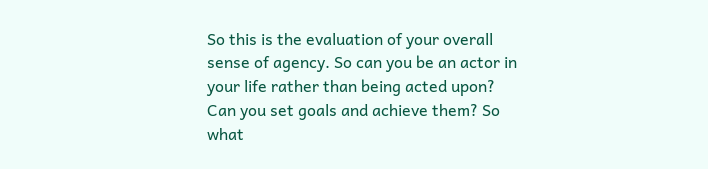So this is the evaluation of your overall sense of agency. So can you be an actor in your life rather than being acted upon? Can you set goals and achieve them? So what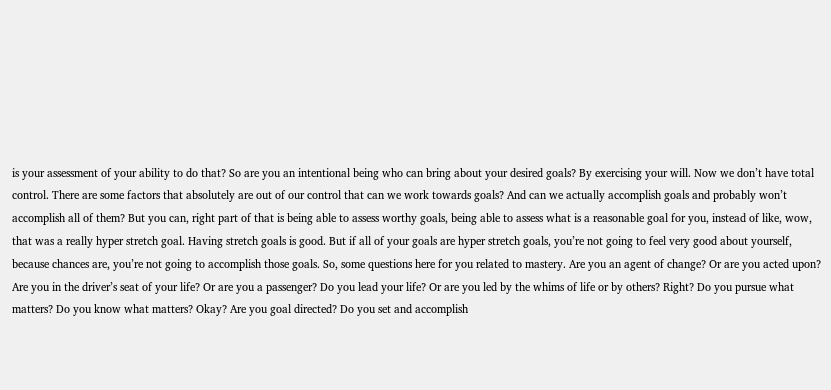is your assessment of your ability to do that? So are you an intentional being who can bring about your desired goals? By exercising your will. Now we don’t have total control. There are some factors that absolutely are out of our control that can we work towards goals? And can we actually accomplish goals and probably won’t accomplish all of them? But you can, right part of that is being able to assess worthy goals, being able to assess what is a reasonable goal for you, instead of like, wow, that was a really hyper stretch goal. Having stretch goals is good. But if all of your goals are hyper stretch goals, you’re not going to feel very good about yourself, because chances are, you’re not going to accomplish those goals. So, some questions here for you related to mastery. Are you an agent of change? Or are you acted upon? Are you in the driver’s seat of your life? Or are you a passenger? Do you lead your life? Or are you led by the whims of life or by others? Right? Do you pursue what matters? Do you know what matters? Okay? Are you goal directed? Do you set and accomplish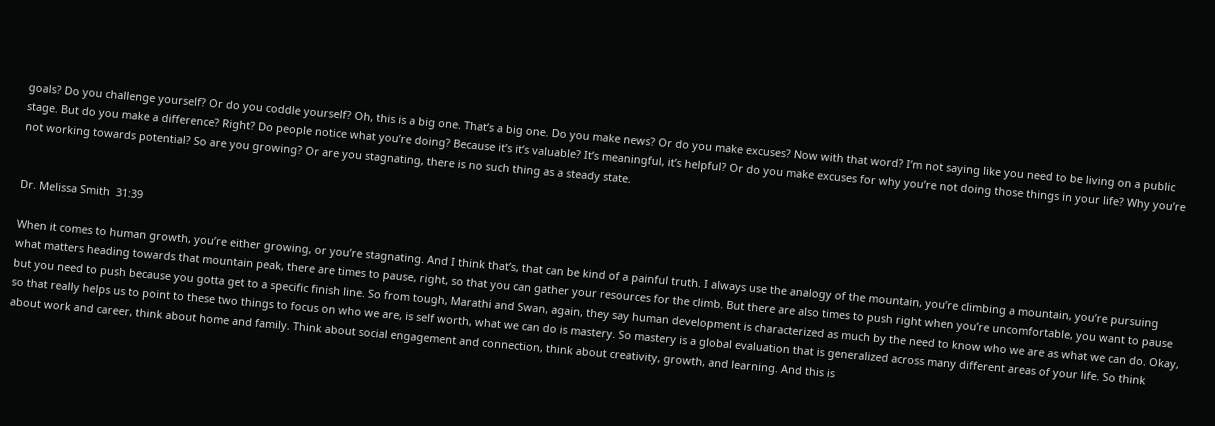goals? Do you challenge yourself? Or do you coddle yourself? Oh, this is a big one. That’s a big one. Do you make news? Or do you make excuses? Now with that word? I’m not saying like you need to be living on a public stage. But do you make a difference? Right? Do people notice what you’re doing? Because it’s it’s valuable? It’s meaningful, it’s helpful? Or do you make excuses for why you’re not doing those things in your life? Why you’re not working towards potential? So are you growing? Or are you stagnating, there is no such thing as a steady state.


Dr. Melissa Smith  31:39

When it comes to human growth, you’re either growing, or you’re stagnating. And I think that’s, that can be kind of a painful truth. I always use the analogy of the mountain, you’re climbing a mountain, you’re pursuing what matters heading towards that mountain peak, there are times to pause, right, so that you can gather your resources for the climb. But there are also times to push right when you’re uncomfortable, you want to pause but you need to push because you gotta get to a specific finish line. So from tough, Marathi and Swan, again, they say human development is characterized as much by the need to know who we are as what we can do. Okay, so that really helps us to point to these two things to focus on who we are, is self worth, what we can do is mastery. So mastery is a global evaluation that is generalized across many different areas of your life. So think about work and career, think about home and family. Think about social engagement and connection, think about creativity, growth, and learning. And this is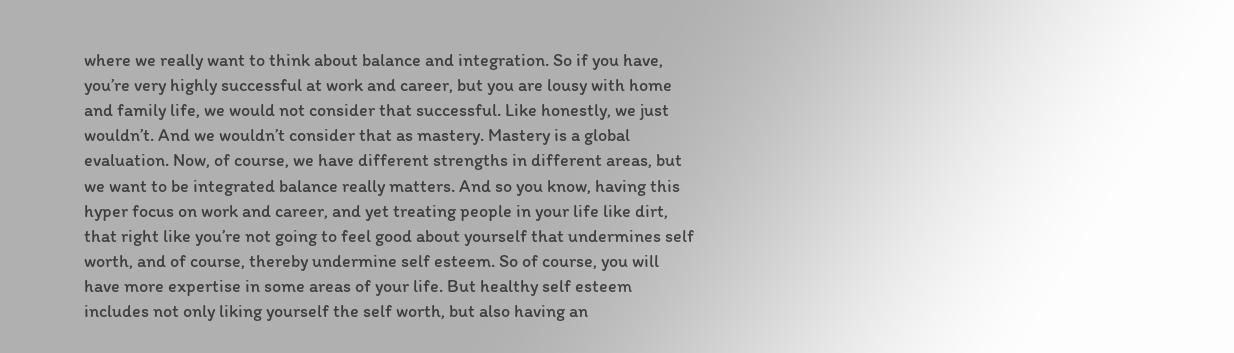where we really want to think about balance and integration. So if you have, you’re very highly successful at work and career, but you are lousy with home and family life, we would not consider that successful. Like honestly, we just wouldn’t. And we wouldn’t consider that as mastery. Mastery is a global evaluation. Now, of course, we have different strengths in different areas, but we want to be integrated balance really matters. And so you know, having this hyper focus on work and career, and yet treating people in your life like dirt, that right like you’re not going to feel good about yourself that undermines self worth, and of course, thereby undermine self esteem. So of course, you will have more expertise in some areas of your life. But healthy self esteem includes not only liking yourself the self worth, but also having an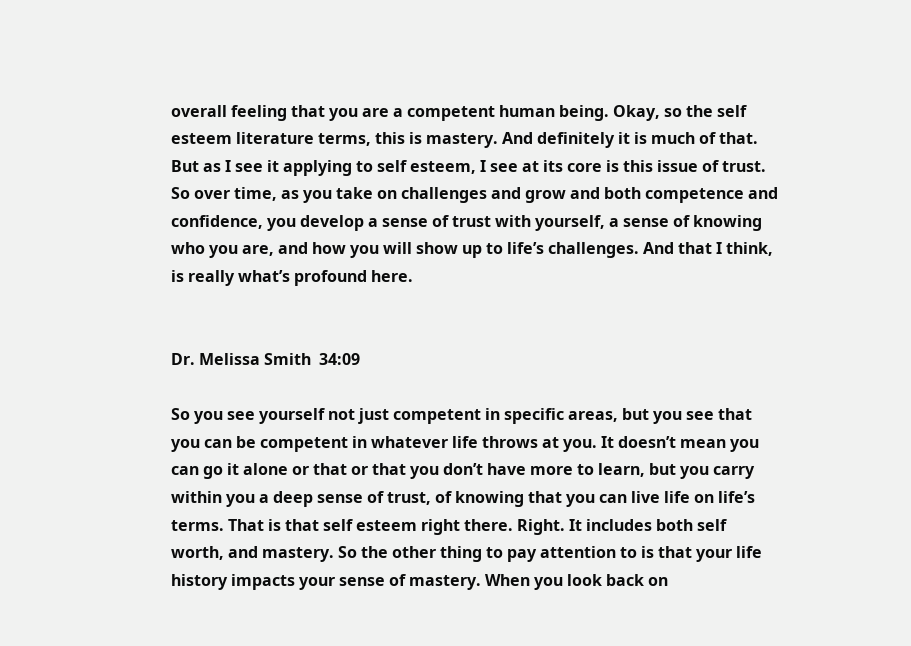overall feeling that you are a competent human being. Okay, so the self esteem literature terms, this is mastery. And definitely it is much of that. But as I see it applying to self esteem, I see at its core is this issue of trust. So over time, as you take on challenges and grow and both competence and confidence, you develop a sense of trust with yourself, a sense of knowing who you are, and how you will show up to life’s challenges. And that I think, is really what’s profound here.


Dr. Melissa Smith  34:09

So you see yourself not just competent in specific areas, but you see that you can be competent in whatever life throws at you. It doesn’t mean you can go it alone or that or that you don’t have more to learn, but you carry within you a deep sense of trust, of knowing that you can live life on life’s terms. That is that self esteem right there. Right. It includes both self worth, and mastery. So the other thing to pay attention to is that your life history impacts your sense of mastery. When you look back on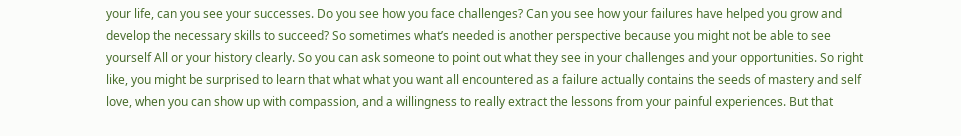your life, can you see your successes. Do you see how you face challenges? Can you see how your failures have helped you grow and develop the necessary skills to succeed? So sometimes what’s needed is another perspective because you might not be able to see yourself All or your history clearly. So you can ask someone to point out what they see in your challenges and your opportunities. So right like, you might be surprised to learn that what what you want all encountered as a failure actually contains the seeds of mastery and self love, when you can show up with compassion, and a willingness to really extract the lessons from your painful experiences. But that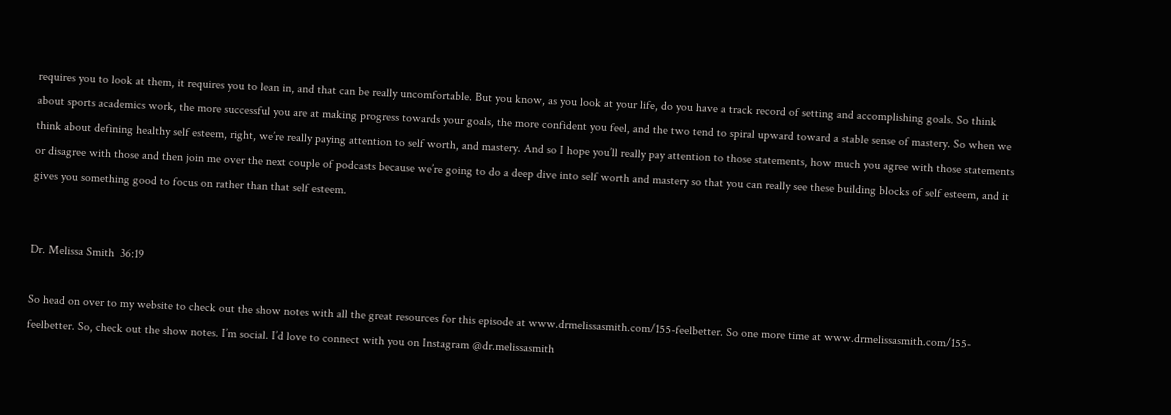requires you to look at them, it requires you to lean in, and that can be really uncomfortable. But you know, as you look at your life, do you have a track record of setting and accomplishing goals. So think about sports academics work, the more successful you are at making progress towards your goals, the more confident you feel, and the two tend to spiral upward toward a stable sense of mastery. So when we think about defining healthy self esteem, right, we’re really paying attention to self worth, and mastery. And so I hope you’ll really pay attention to those statements, how much you agree with those statements or disagree with those and then join me over the next couple of podcasts because we’re going to do a deep dive into self worth and mastery so that you can really see these building blocks of self esteem, and it gives you something good to focus on rather than that self esteem.


Dr. Melissa Smith  36:19

So head on over to my website to check out the show notes with all the great resources for this episode at www.drmelissasmith.com/155-feelbetter. So one more time at www.drmelissasmith.com/155-feelbetter. So, check out the show notes. I’m social. I’d love to connect with you on Instagram @dr.melissasmith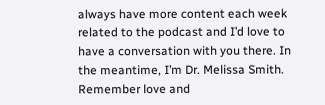always have more content each week related to the podcast and I’d love to have a conversation with you there. In the meantime, I’m Dr. Melissa Smith. Remember love and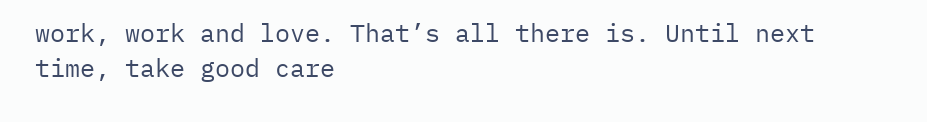work, work and love. That’s all there is. Until next time, take good care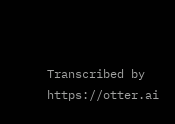Transcribed by https://otter.ai